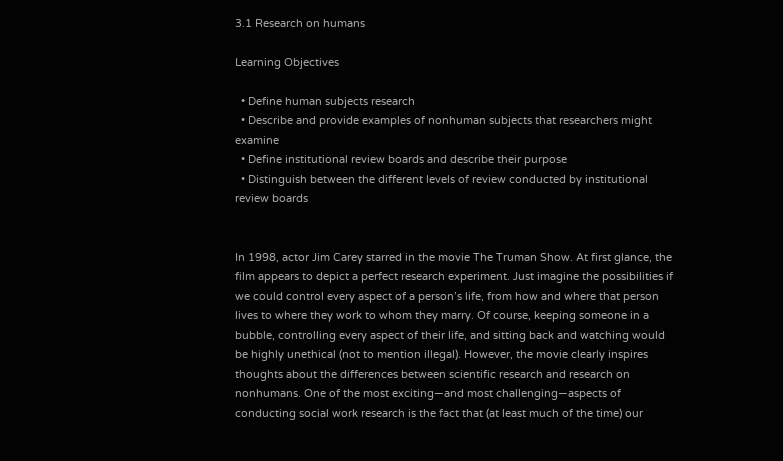3.1 Research on humans

Learning Objectives

  • Define human subjects research
  • Describe and provide examples of nonhuman subjects that researchers might examine
  • Define institutional review boards and describe their purpose
  • Distinguish between the different levels of review conducted by institutional review boards


In 1998, actor Jim Carey starred in the movie The Truman Show. At first glance, the film appears to depict a perfect research experiment. Just imagine the possibilities if we could control every aspect of a person’s life, from how and where that person lives to where they work to whom they marry. Of course, keeping someone in a bubble, controlling every aspect of their life, and sitting back and watching would be highly unethical (not to mention illegal). However, the movie clearly inspires thoughts about the differences between scientific research and research on nonhumans. One of the most exciting—and most challenging—aspects of conducting social work research is the fact that (at least much of the time) our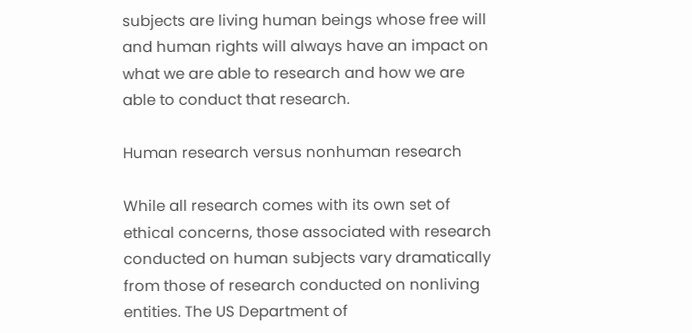subjects are living human beings whose free will and human rights will always have an impact on what we are able to research and how we are able to conduct that research.

Human research versus nonhuman research

While all research comes with its own set of ethical concerns, those associated with research conducted on human subjects vary dramatically from those of research conducted on nonliving entities. The US Department of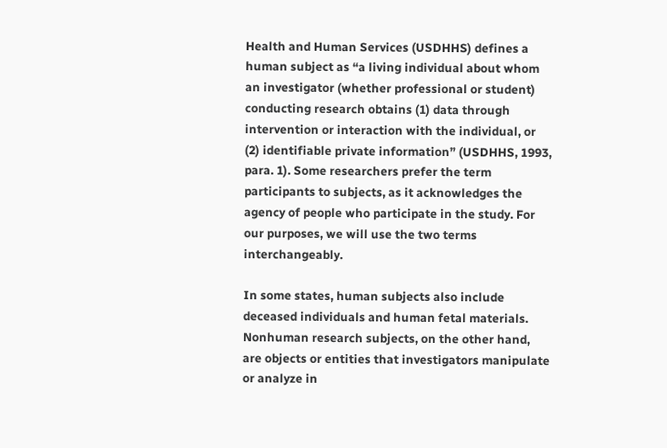Health and Human Services (USDHHS) defines a human subject as “a living individual about whom an investigator (whether professional or student) conducting research obtains (1) data through intervention or interaction with the individual, or (2) identifiable private information” (USDHHS, 1993, para. 1). Some researchers prefer the term participants to subjects, as it acknowledges the agency of people who participate in the study. For our purposes, we will use the two terms interchangeably.

In some states, human subjects also include deceased individuals and human fetal materials. Nonhuman research subjects, on the other hand, are objects or entities that investigators manipulate or analyze in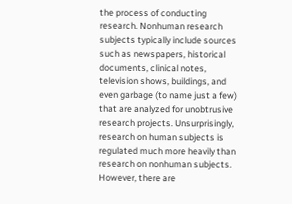the process of conducting research. Nonhuman research subjects typically include sources such as newspapers, historical documents, clinical notes, television shows, buildings, and even garbage (to name just a few) that are analyzed for unobtrusive research projects. Unsurprisingly, research on human subjects is regulated much more heavily than research on nonhuman subjects. However, there are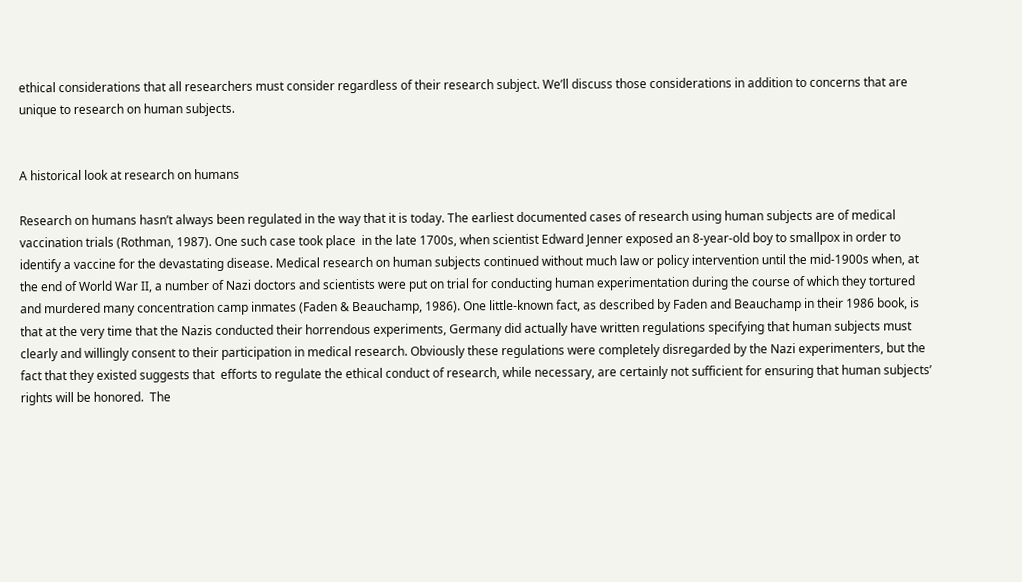ethical considerations that all researchers must consider regardless of their research subject. We’ll discuss those considerations in addition to concerns that are unique to research on human subjects.


A historical look at research on humans

Research on humans hasn’t always been regulated in the way that it is today. The earliest documented cases of research using human subjects are of medical vaccination trials (Rothman, 1987). One such case took place  in the late 1700s, when scientist Edward Jenner exposed an 8-year-old boy to smallpox in order to identify a vaccine for the devastating disease. Medical research on human subjects continued without much law or policy intervention until the mid-1900s when, at the end of World War II, a number of Nazi doctors and scientists were put on trial for conducting human experimentation during the course of which they tortured and murdered many concentration camp inmates (Faden & Beauchamp, 1986). One little-known fact, as described by Faden and Beauchamp in their 1986 book, is that at the very time that the Nazis conducted their horrendous experiments, Germany did actually have written regulations specifying that human subjects must clearly and willingly consent to their participation in medical research. Obviously these regulations were completely disregarded by the Nazi experimenters, but the fact that they existed suggests that  efforts to regulate the ethical conduct of research, while necessary, are certainly not sufficient for ensuring that human subjects’ rights will be honored.  The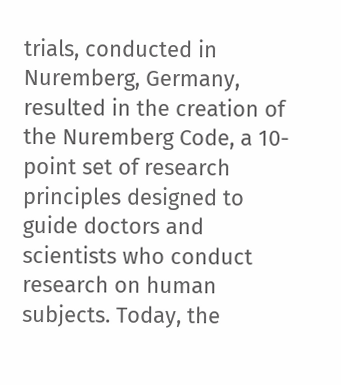trials, conducted in Nuremberg, Germany, resulted in the creation of the Nuremberg Code, a 10-point set of research principles designed to guide doctors and scientists who conduct research on human subjects. Today, the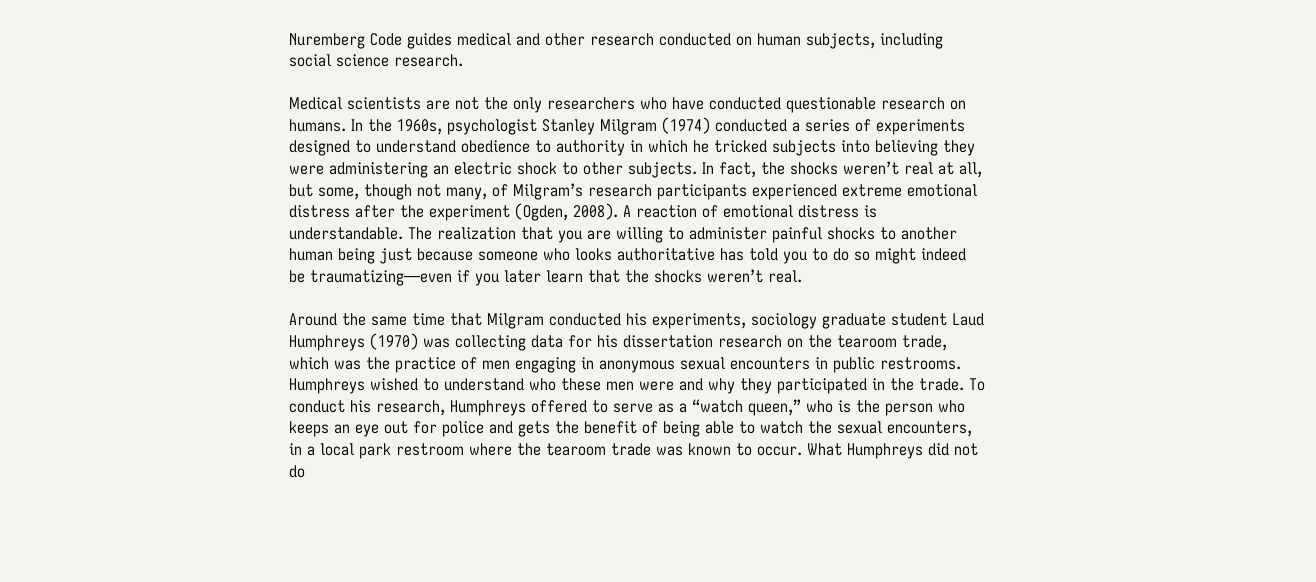Nuremberg Code guides medical and other research conducted on human subjects, including social science research.

Medical scientists are not the only researchers who have conducted questionable research on humans. In the 1960s, psychologist Stanley Milgram (1974) conducted a series of experiments designed to understand obedience to authority in which he tricked subjects into believing they were administering an electric shock to other subjects. In fact, the shocks weren’t real at all, but some, though not many, of Milgram’s research participants experienced extreme emotional distress after the experiment (Ogden, 2008). A reaction of emotional distress is understandable. The realization that you are willing to administer painful shocks to another human being just because someone who looks authoritative has told you to do so might indeed be traumatizing—even if you later learn that the shocks weren’t real.

Around the same time that Milgram conducted his experiments, sociology graduate student Laud Humphreys (1970) was collecting data for his dissertation research on the tearoom trade, which was the practice of men engaging in anonymous sexual encounters in public restrooms. Humphreys wished to understand who these men were and why they participated in the trade. To conduct his research, Humphreys offered to serve as a “watch queen,” who is the person who keeps an eye out for police and gets the benefit of being able to watch the sexual encounters, in a local park restroom where the tearoom trade was known to occur. What Humphreys did not do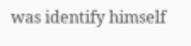was identify himself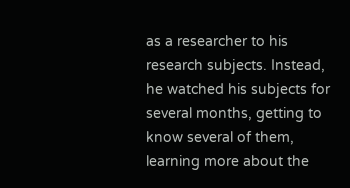as a researcher to his research subjects. Instead, he watched his subjects for several months, getting to know several of them, learning more about the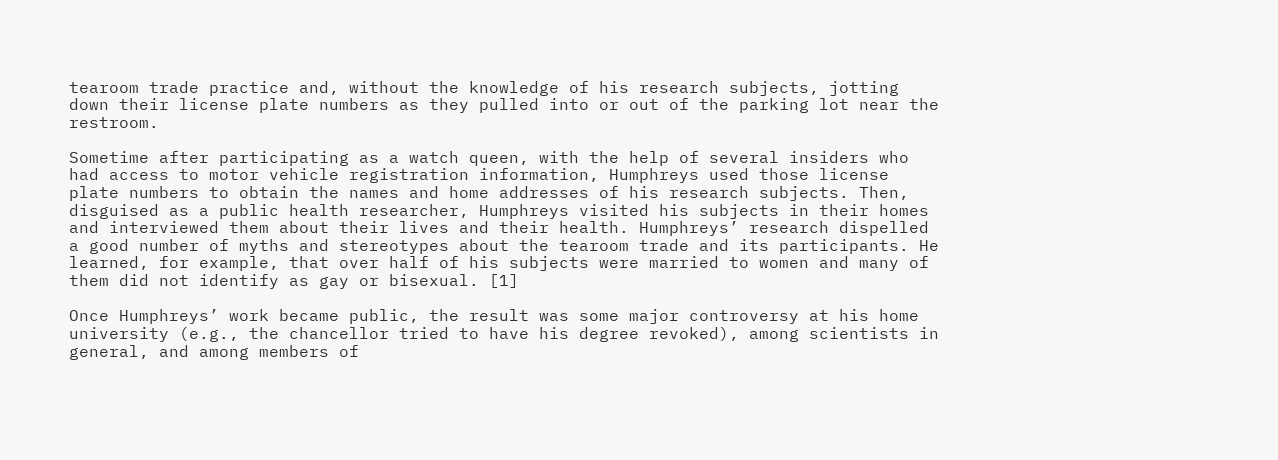tearoom trade practice and, without the knowledge of his research subjects, jotting down their license plate numbers as they pulled into or out of the parking lot near the restroom.

Sometime after participating as a watch queen, with the help of several insiders who had access to motor vehicle registration information, Humphreys used those license plate numbers to obtain the names and home addresses of his research subjects. Then, disguised as a public health researcher, Humphreys visited his subjects in their homes and interviewed them about their lives and their health. Humphreys’ research dispelled a good number of myths and stereotypes about the tearoom trade and its participants. He learned, for example, that over half of his subjects were married to women and many of them did not identify as gay or bisexual. [1]

Once Humphreys’ work became public, the result was some major controversy at his home university (e.g., the chancellor tried to have his degree revoked), among scientists in general, and among members of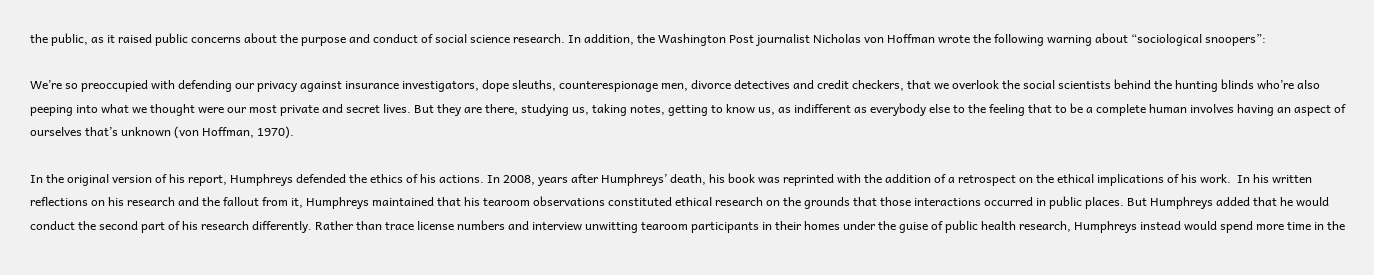the public, as it raised public concerns about the purpose and conduct of social science research. In addition, the Washington Post journalist Nicholas von Hoffman wrote the following warning about “sociological snoopers”:

We’re so preoccupied with defending our privacy against insurance investigators, dope sleuths, counterespionage men, divorce detectives and credit checkers, that we overlook the social scientists behind the hunting blinds who’re also peeping into what we thought were our most private and secret lives. But they are there, studying us, taking notes, getting to know us, as indifferent as everybody else to the feeling that to be a complete human involves having an aspect of ourselves that’s unknown (von Hoffman, 1970).

In the original version of his report, Humphreys defended the ethics of his actions. In 2008, years after Humphreys’ death, his book was reprinted with the addition of a retrospect on the ethical implications of his work.  In his written reflections on his research and the fallout from it, Humphreys maintained that his tearoom observations constituted ethical research on the grounds that those interactions occurred in public places. But Humphreys added that he would conduct the second part of his research differently. Rather than trace license numbers and interview unwitting tearoom participants in their homes under the guise of public health research, Humphreys instead would spend more time in the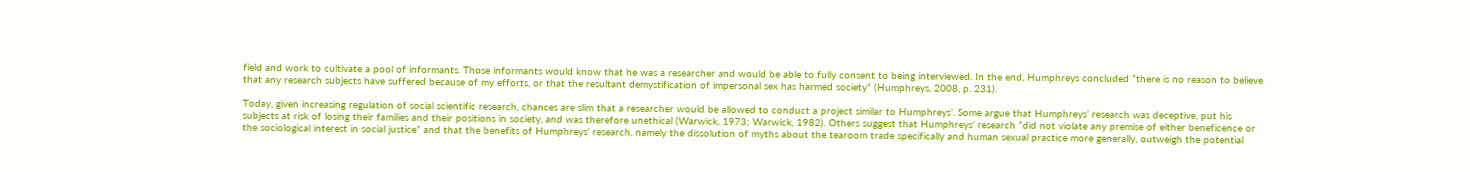field and work to cultivate a pool of informants. Those informants would know that he was a researcher and would be able to fully consent to being interviewed. In the end, Humphreys concluded “there is no reason to believe that any research subjects have suffered because of my efforts, or that the resultant demystification of impersonal sex has harmed society” (Humphreys, 2008, p. 231).

Today, given increasing regulation of social scientific research, chances are slim that a researcher would be allowed to conduct a project similar to Humphreys’. Some argue that Humphreys’ research was deceptive, put his subjects at risk of losing their families and their positions in society, and was therefore unethical (Warwick, 1973; Warwick, 1982). Others suggest that Humphreys’ research “did not violate any premise of either beneficence or the sociological interest in social justice” and that the benefits of Humphreys’ research, namely the dissolution of myths about the tearoom trade specifically and human sexual practice more generally, outweigh the potential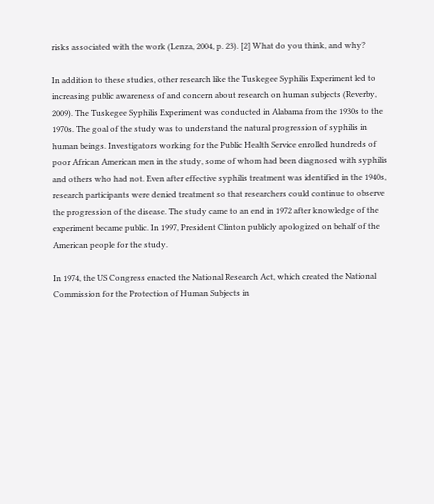risks associated with the work (Lenza, 2004, p. 23). [2] What do you think, and why?

In addition to these studies, other research like the Tuskegee Syphilis Experiment led to increasing public awareness of and concern about research on human subjects (Reverby, 2009). The Tuskegee Syphilis Experiment was conducted in Alabama from the 1930s to the 1970s. The goal of the study was to understand the natural progression of syphilis in human beings. Investigators working for the Public Health Service enrolled hundreds of poor African American men in the study, some of whom had been diagnosed with syphilis and others who had not. Even after effective syphilis treatment was identified in the 1940s, research participants were denied treatment so that researchers could continue to observe the progression of the disease. The study came to an end in 1972 after knowledge of the experiment became public. In 1997, President Clinton publicly apologized on behalf of the American people for the study.

In 1974, the US Congress enacted the National Research Act, which created the National Commission for the Protection of Human Subjects in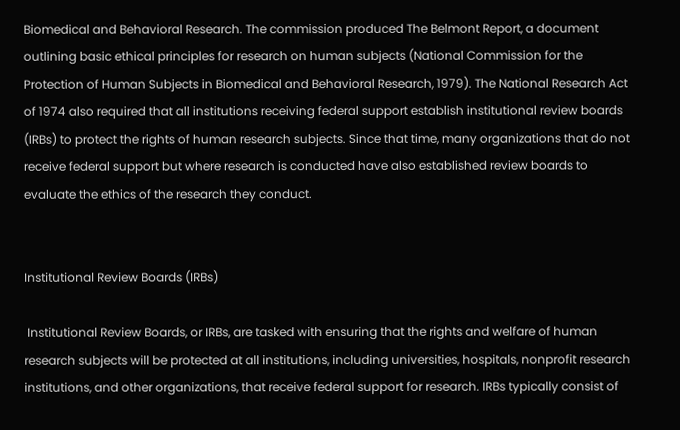Biomedical and Behavioral Research. The commission produced The Belmont Report, a document outlining basic ethical principles for research on human subjects (National Commission for the Protection of Human Subjects in Biomedical and Behavioral Research, 1979). The National Research Act of 1974 also required that all institutions receiving federal support establish institutional review boards (IRBs) to protect the rights of human research subjects. Since that time, many organizations that do not receive federal support but where research is conducted have also established review boards to evaluate the ethics of the research they conduct.


Institutional Review Boards (IRBs)

 Institutional Review Boards, or IRBs, are tasked with ensuring that the rights and welfare of human research subjects will be protected at all institutions, including universities, hospitals, nonprofit research institutions, and other organizations, that receive federal support for research. IRBs typically consist of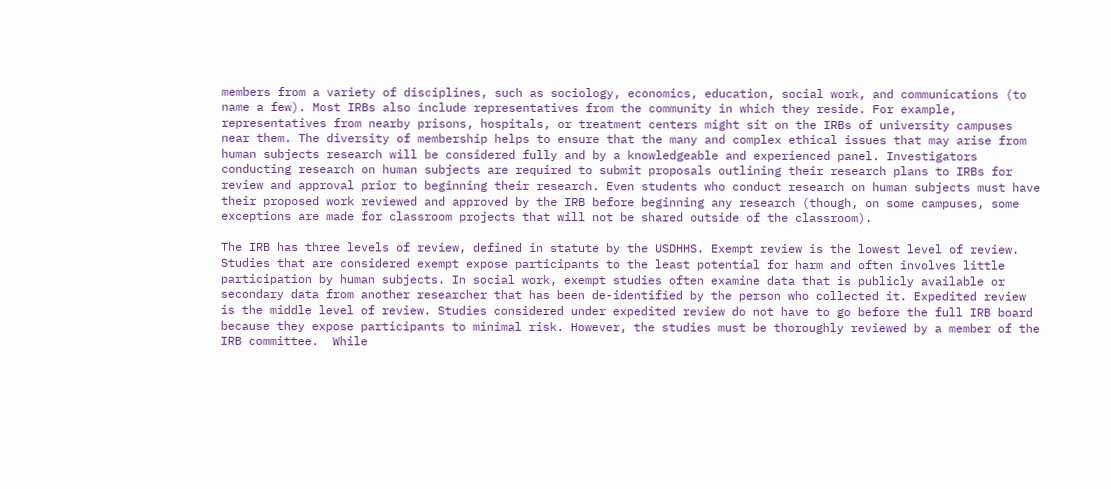members from a variety of disciplines, such as sociology, economics, education, social work, and communications (to name a few). Most IRBs also include representatives from the community in which they reside. For example, representatives from nearby prisons, hospitals, or treatment centers might sit on the IRBs of university campuses near them. The diversity of membership helps to ensure that the many and complex ethical issues that may arise from human subjects research will be considered fully and by a knowledgeable and experienced panel. Investigators conducting research on human subjects are required to submit proposals outlining their research plans to IRBs for review and approval prior to beginning their research. Even students who conduct research on human subjects must have their proposed work reviewed and approved by the IRB before beginning any research (though, on some campuses, some exceptions are made for classroom projects that will not be shared outside of the classroom).

The IRB has three levels of review, defined in statute by the USDHHS. Exempt review is the lowest level of review. Studies that are considered exempt expose participants to the least potential for harm and often involves little participation by human subjects. In social work, exempt studies often examine data that is publicly available or secondary data from another researcher that has been de-identified by the person who collected it. Expedited review is the middle level of review. Studies considered under expedited review do not have to go before the full IRB board because they expose participants to minimal risk. However, the studies must be thoroughly reviewed by a member of the IRB committee.  While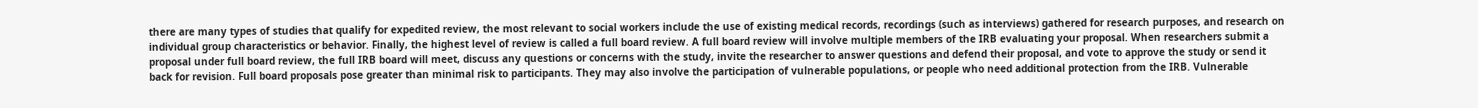there are many types of studies that qualify for expedited review, the most relevant to social workers include the use of existing medical records, recordings (such as interviews) gathered for research purposes, and research on individual group characteristics or behavior. Finally, the highest level of review is called a full board review. A full board review will involve multiple members of the IRB evaluating your proposal. When researchers submit a proposal under full board review, the full IRB board will meet, discuss any questions or concerns with the study, invite the researcher to answer questions and defend their proposal, and vote to approve the study or send it back for revision. Full board proposals pose greater than minimal risk to participants. They may also involve the participation of vulnerable populations, or people who need additional protection from the IRB. Vulnerable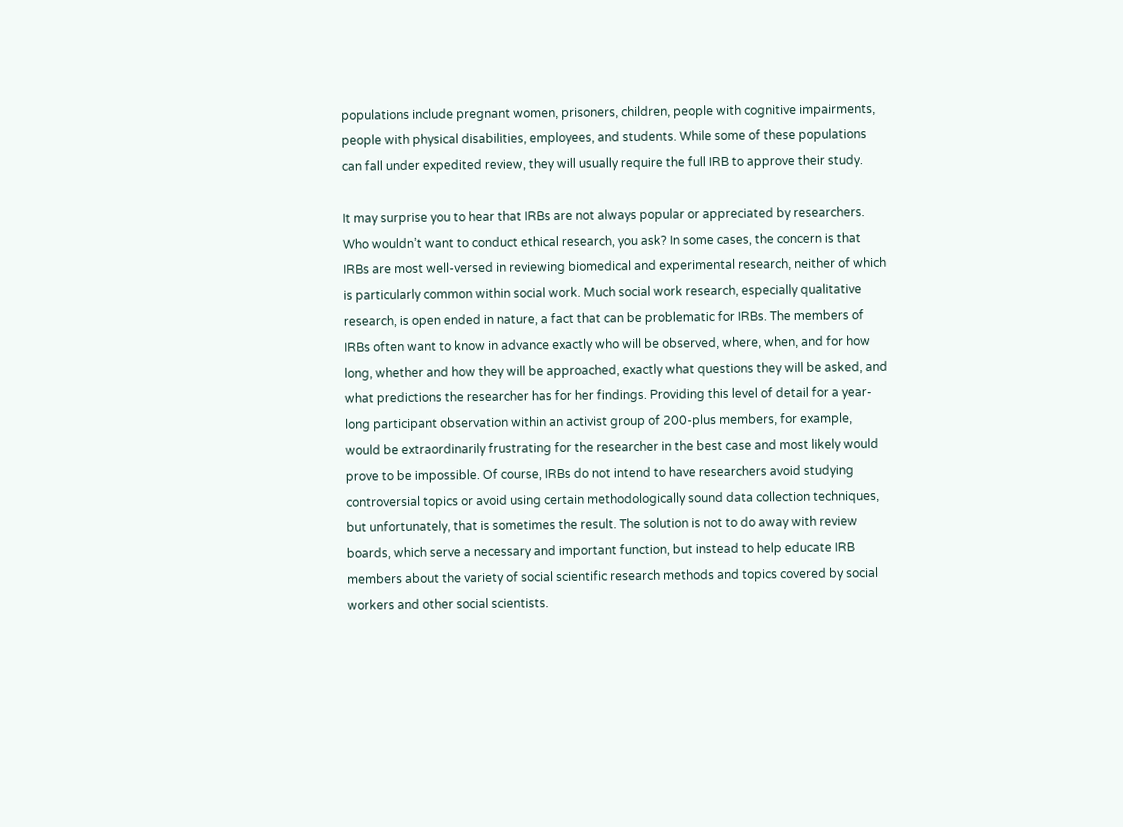populations include pregnant women, prisoners, children, people with cognitive impairments, people with physical disabilities, employees, and students. While some of these populations can fall under expedited review, they will usually require the full IRB to approve their study.

It may surprise you to hear that IRBs are not always popular or appreciated by researchers. Who wouldn’t want to conduct ethical research, you ask? In some cases, the concern is that IRBs are most well-versed in reviewing biomedical and experimental research, neither of which is particularly common within social work. Much social work research, especially qualitative research, is open ended in nature, a fact that can be problematic for IRBs. The members of IRBs often want to know in advance exactly who will be observed, where, when, and for how long, whether and how they will be approached, exactly what questions they will be asked, and what predictions the researcher has for her findings. Providing this level of detail for a year-long participant observation within an activist group of 200-plus members, for example, would be extraordinarily frustrating for the researcher in the best case and most likely would prove to be impossible. Of course, IRBs do not intend to have researchers avoid studying controversial topics or avoid using certain methodologically sound data collection techniques, but unfortunately, that is sometimes the result. The solution is not to do away with review boards, which serve a necessary and important function, but instead to help educate IRB members about the variety of social scientific research methods and topics covered by social workers and other social scientists.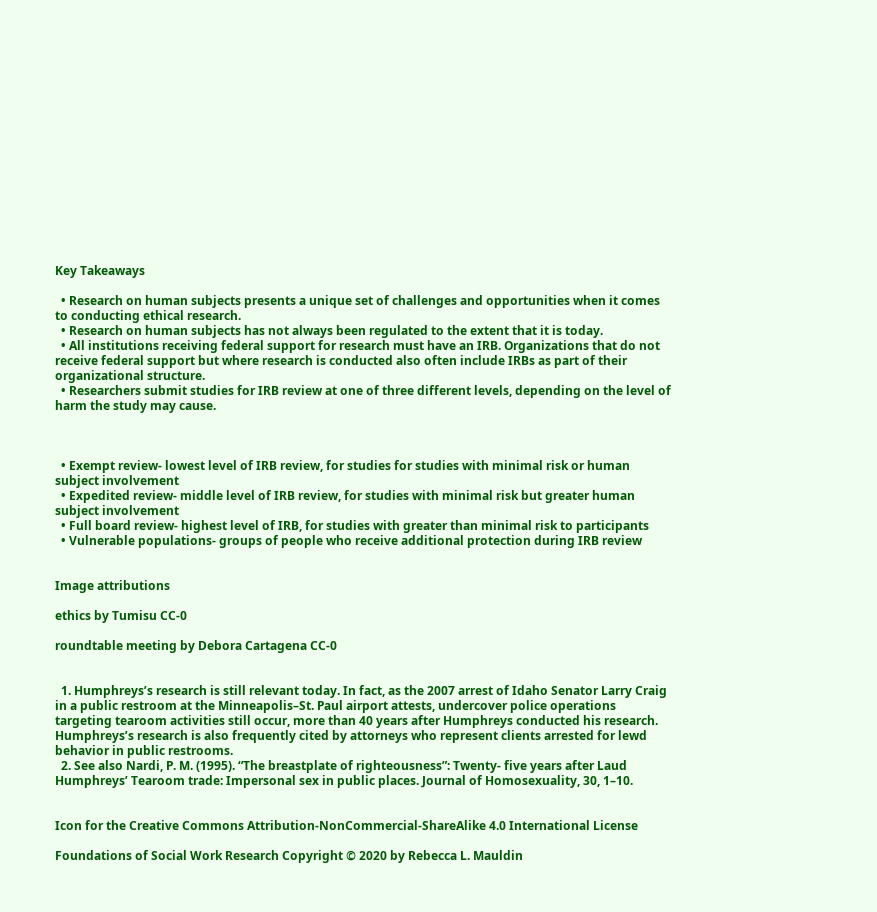Key Takeaways

  • Research on human subjects presents a unique set of challenges and opportunities when it comes to conducting ethical research.
  • Research on human subjects has not always been regulated to the extent that it is today.
  • All institutions receiving federal support for research must have an IRB. Organizations that do not receive federal support but where research is conducted also often include IRBs as part of their organizational structure.
  • Researchers submit studies for IRB review at one of three different levels, depending on the level of harm the study may cause.



  • Exempt review- lowest level of IRB review, for studies for studies with minimal risk or human subject involvement
  • Expedited review- middle level of IRB review, for studies with minimal risk but greater human subject involvement
  • Full board review- highest level of IRB, for studies with greater than minimal risk to participants
  • Vulnerable populations- groups of people who receive additional protection during IRB review


Image attributions

ethics by Tumisu CC-0

roundtable meeting by Debora Cartagena CC-0


  1. Humphreys’s research is still relevant today. In fact, as the 2007 arrest of Idaho Senator Larry Craig in a public restroom at the Minneapolis–St. Paul airport attests, undercover police operations targeting tearoom activities still occur, more than 40 years after Humphreys conducted his research. Humphreys’s research is also frequently cited by attorneys who represent clients arrested for lewd behavior in public restrooms.
  2. See also Nardi, P. M. (1995). “The breastplate of righteousness”: Twenty- five years after Laud Humphreys’ Tearoom trade: Impersonal sex in public places. Journal of Homosexuality, 30, 1–10.


Icon for the Creative Commons Attribution-NonCommercial-ShareAlike 4.0 International License

Foundations of Social Work Research Copyright © 2020 by Rebecca L. Mauldin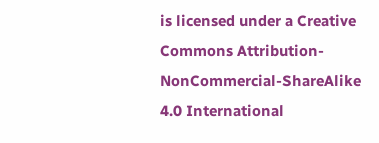is licensed under a Creative Commons Attribution-NonCommercial-ShareAlike 4.0 International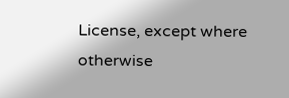License, except where otherwise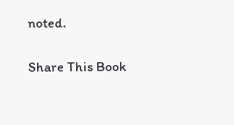noted.

Share This Book